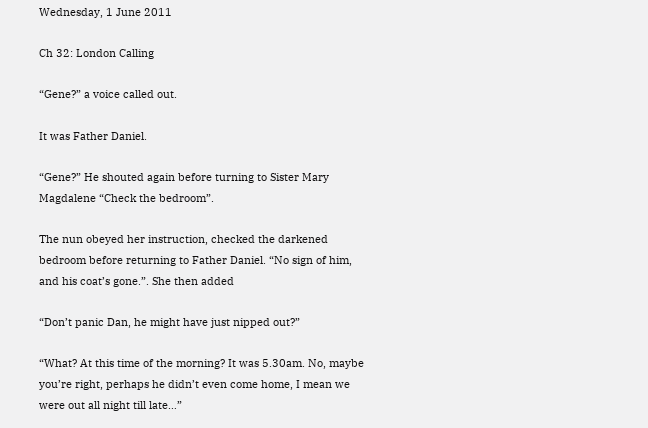Wednesday, 1 June 2011

Ch 32: London Calling

“Gene?” a voice called out.

It was Father Daniel.

“Gene?” He shouted again before turning to Sister Mary Magdalene “Check the bedroom”.

The nun obeyed her instruction, checked the darkened bedroom before returning to Father Daniel. “No sign of him, and his coat’s gone.”. She then added

“Don’t panic Dan, he might have just nipped out?”

“What? At this time of the morning? It was 5.30am. No, maybe you’re right, perhaps he didn’t even come home, I mean we were out all night till late…”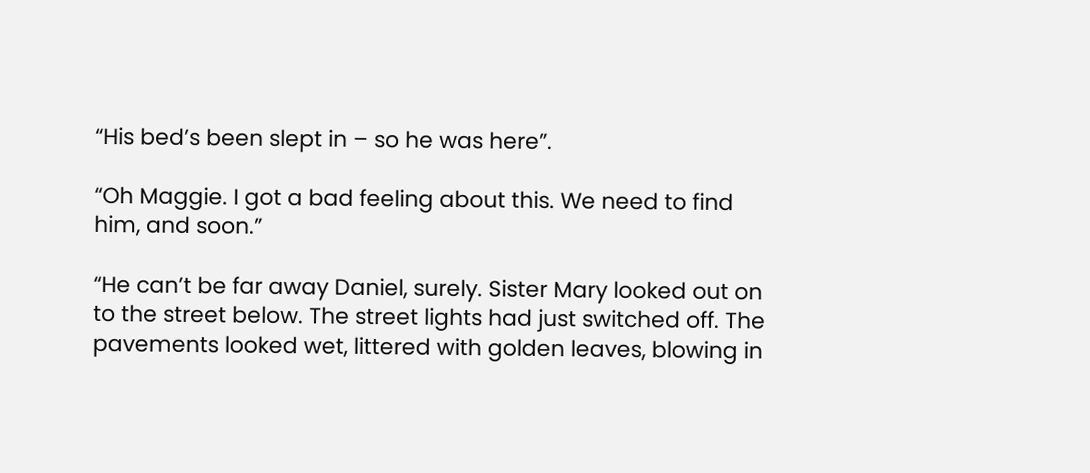“His bed’s been slept in – so he was here”.

“Oh Maggie. I got a bad feeling about this. We need to find him, and soon.”

“He can’t be far away Daniel, surely. Sister Mary looked out on to the street below. The street lights had just switched off. The pavements looked wet, littered with golden leaves, blowing in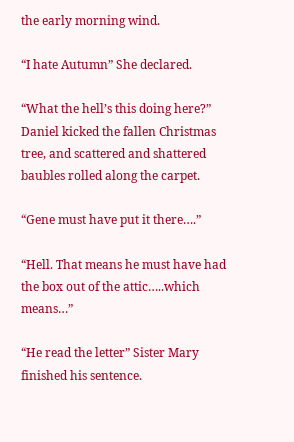the early morning wind.

“I hate Autumn” She declared.

“What the hell’s this doing here?” Daniel kicked the fallen Christmas tree, and scattered and shattered baubles rolled along the carpet.

“Gene must have put it there….”

“Hell. That means he must have had the box out of the attic…..which means…”

“He read the letter” Sister Mary finished his sentence.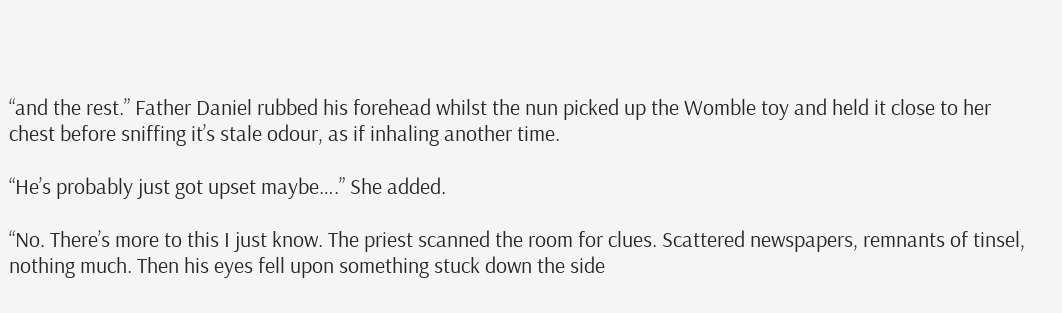“and the rest.” Father Daniel rubbed his forehead whilst the nun picked up the Womble toy and held it close to her chest before sniffing it’s stale odour, as if inhaling another time.

“He’s probably just got upset maybe….” She added.

“No. There’s more to this I just know. The priest scanned the room for clues. Scattered newspapers, remnants of tinsel, nothing much. Then his eyes fell upon something stuck down the side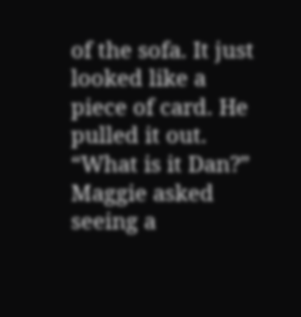of the sofa. It just looked like a piece of card. He pulled it out.
“What is it Dan?” Maggie asked seeing a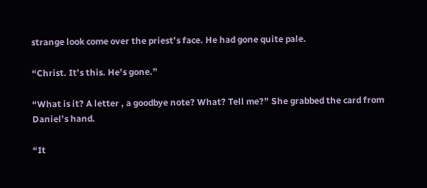strange look come over the priest’s face. He had gone quite pale.

“Christ. It’s this. He’s gone.”

“What is it? A letter , a goodbye note? What? Tell me?” She grabbed the card from Daniel’s hand.

“It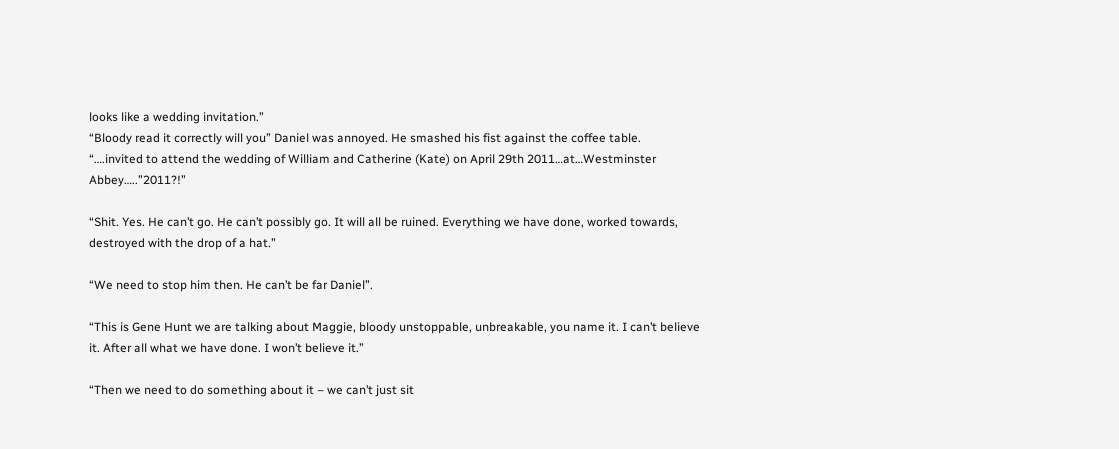looks like a wedding invitation.”
“Bloody read it correctly will you” Daniel was annoyed. He smashed his fist against the coffee table.
“….invited to attend the wedding of William and Catherine (Kate) on April 29th 2011…at…Westminster Abbey…..”2011?!”

“Shit. Yes. He can’t go. He can’t possibly go. It will all be ruined. Everything we have done, worked towards, destroyed with the drop of a hat.”

“We need to stop him then. He can’t be far Daniel”.

“This is Gene Hunt we are talking about Maggie, bloody unstoppable, unbreakable, you name it. I can’t believe it. After all what we have done. I won’t believe it.”

“Then we need to do something about it – we can’t just sit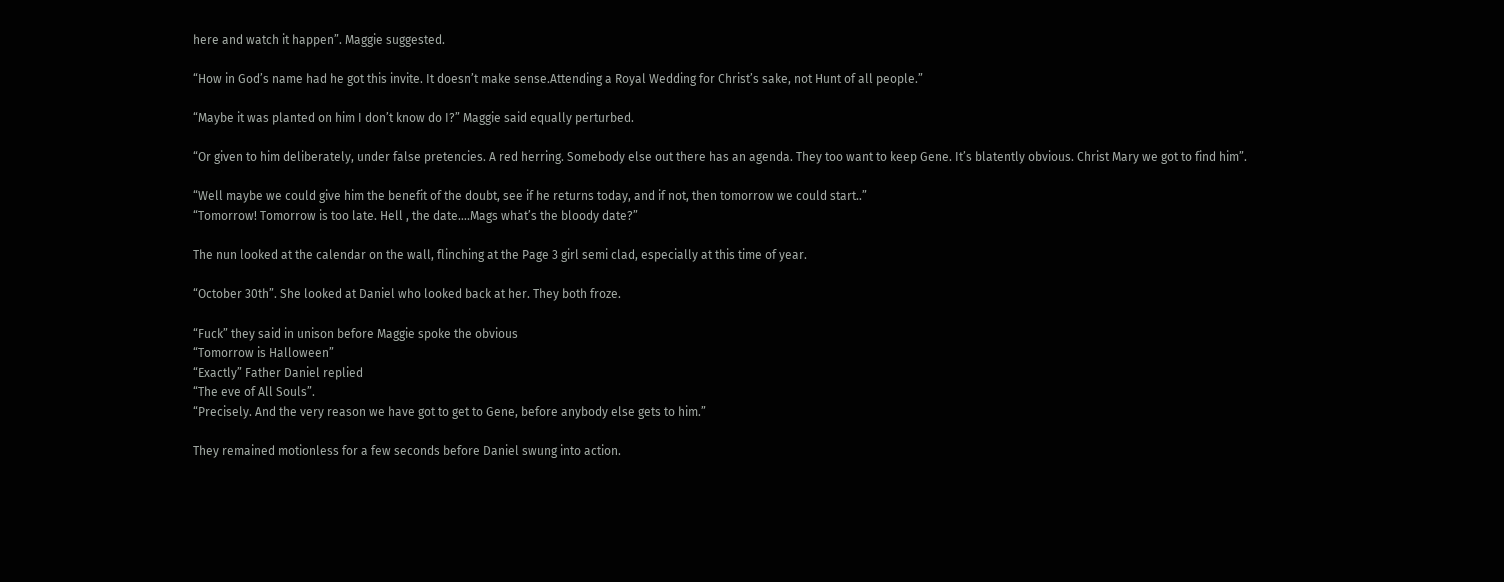here and watch it happen”. Maggie suggested.

“How in God’s name had he got this invite. It doesn’t make sense.Attending a Royal Wedding for Christ’s sake, not Hunt of all people.”

“Maybe it was planted on him I don’t know do I?” Maggie said equally perturbed.

“Or given to him deliberately, under false pretencies. A red herring. Somebody else out there has an agenda. They too want to keep Gene. It’s blatently obvious. Christ Mary we got to find him”.

“Well maybe we could give him the benefit of the doubt, see if he returns today, and if not, then tomorrow we could start..”
“Tomorrow! Tomorrow is too late. Hell , the date….Mags what’s the bloody date?”

The nun looked at the calendar on the wall, flinching at the Page 3 girl semi clad, especially at this time of year.

“October 30th”. She looked at Daniel who looked back at her. They both froze.

“Fuck” they said in unison before Maggie spoke the obvious
“Tomorrow is Halloween”
“Exactly” Father Daniel replied
“The eve of All Souls”.
“Precisely. And the very reason we have got to get to Gene, before anybody else gets to him.”

They remained motionless for a few seconds before Daniel swung into action.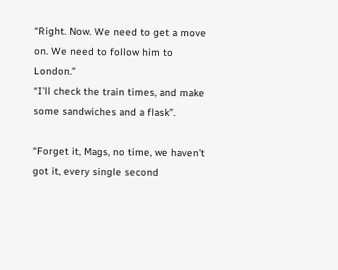“Right. Now. We need to get a move on. We need to follow him to London.”
“I’ll check the train times, and make some sandwiches and a flask”.

“Forget it, Mags, no time, we haven’t got it, every single second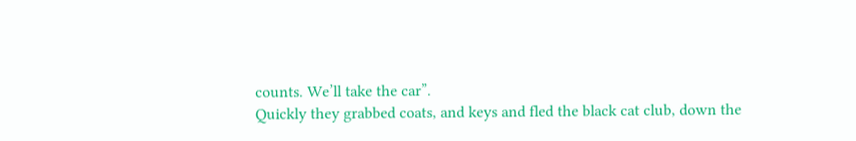counts. We’ll take the car”.
Quickly they grabbed coats, and keys and fled the black cat club, down the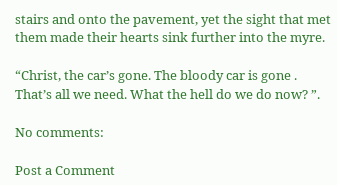stairs and onto the pavement, yet the sight that met them made their hearts sink further into the myre.

“Christ, the car’s gone. The bloody car is gone . That’s all we need. What the hell do we do now? ”.

No comments:

Post a Comment